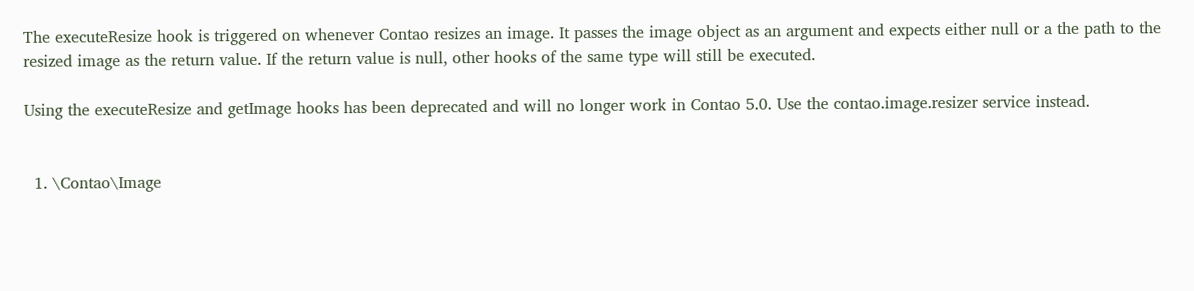The executeResize hook is triggered on whenever Contao resizes an image. It passes the image object as an argument and expects either null or a the path to the resized image as the return value. If the return value is null, other hooks of the same type will still be executed.

Using the executeResize and getImage hooks has been deprecated and will no longer work in Contao 5.0. Use the contao.image.resizer service instead.


  1. \Contao\Image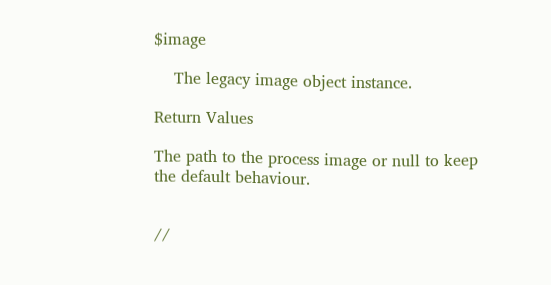$image

    The legacy image object instance.

Return Values

The path to the process image or null to keep the default behaviour.


//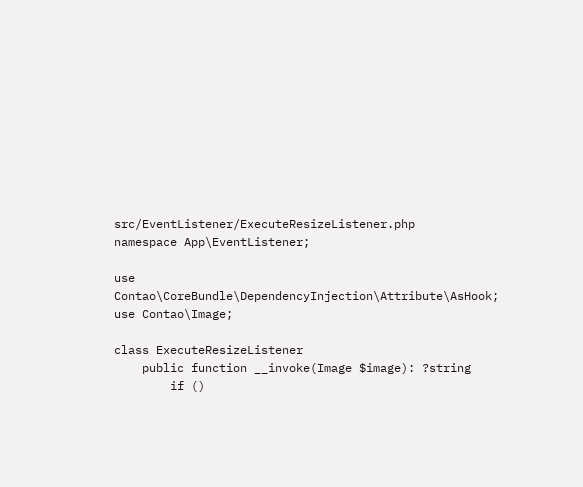src/EventListener/ExecuteResizeListener.php
namespace App\EventListener;

use Contao\CoreBundle\DependencyInjection\Attribute\AsHook;
use Contao\Image;

class ExecuteResizeListener
    public function __invoke(Image $image): ?string
        if ()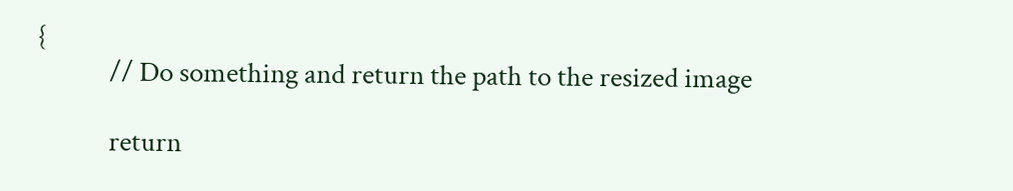{
            // Do something and return the path to the resized image

            return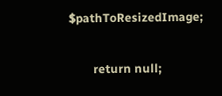$pathToResizedImage;

        return null;